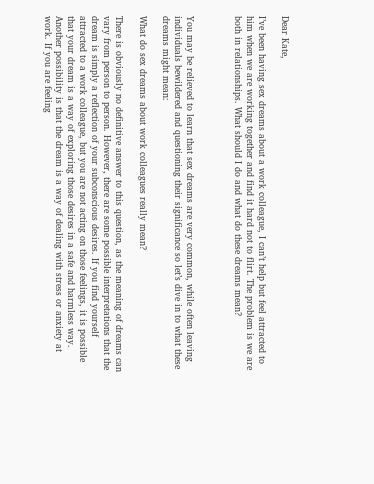Dear Kate,

I’ve been having sex dreams about a work colleague, I can’t help but feel attracted to him when we are working together and find it hard not to flirt. The problem is we are both in relationships. What should I do and what do these dreams mean?



You may be relieved to learn that sex dreams are very common, while often leaving individuals bewildered and questioning their significance so let’s dive in to what these dreams might mean:

What do sex dreams about work colleagues really mean?

There is obviously no definitive answer to this question, as the meaning of dreams can vary from person to person. However, there are some possible interpretations that the dream is simply a reflection of your subconscious desires. If you find yourself attracted to a work colleague, but you are not acting on those feelings, it is possible that your dream is a way of exploring those desires in a safe and harmless way. Another possibility is that the dream is a way of dealing with stress or anxiety at work. If you are feeling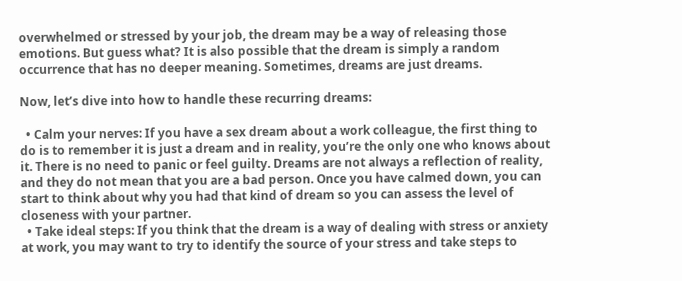overwhelmed or stressed by your job, the dream may be a way of releasing those emotions. But guess what? It is also possible that the dream is simply a random occurrence that has no deeper meaning. Sometimes, dreams are just dreams.

Now, let’s dive into how to handle these recurring dreams:

  • Calm your nerves: If you have a sex dream about a work colleague, the first thing to do is to remember it is just a dream and in reality, you’re the only one who knows about it. There is no need to panic or feel guilty. Dreams are not always a reflection of reality, and they do not mean that you are a bad person. Once you have calmed down, you can start to think about why you had that kind of dream so you can assess the level of closeness with your partner.
  • Take ideal steps: If you think that the dream is a way of dealing with stress or anxiety at work, you may want to try to identify the source of your stress and take steps to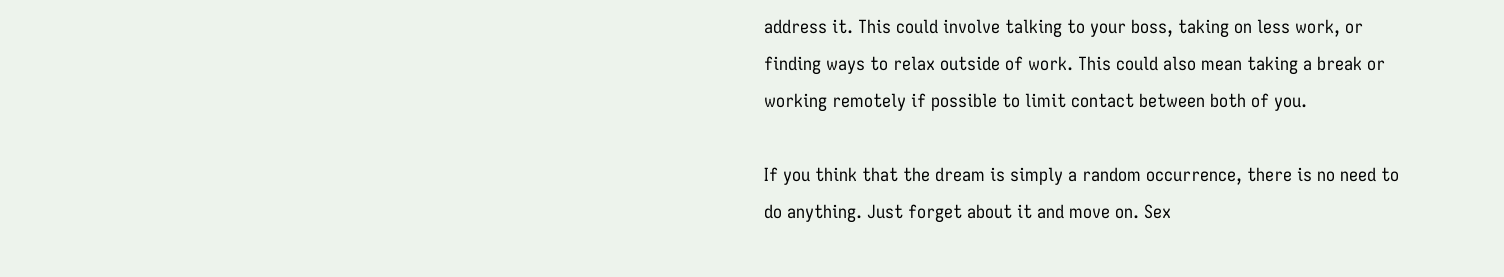address it. This could involve talking to your boss, taking on less work, or finding ways to relax outside of work. This could also mean taking a break or working remotely if possible to limit contact between both of you.

If you think that the dream is simply a random occurrence, there is no need to do anything. Just forget about it and move on. Sex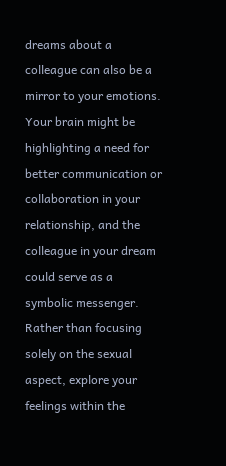dreams about a colleague can also be a mirror to your emotions. Your brain might be highlighting a need for better communication or collaboration in your relationship, and the colleague in your dream could serve as a symbolic messenger. Rather than focusing solely on the sexual aspect, explore your feelings within the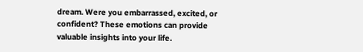dream. Were you embarrassed, excited, or confident? These emotions can provide valuable insights into your life.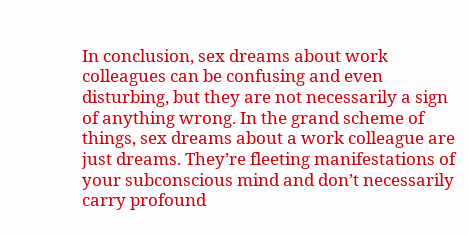In conclusion, sex dreams about work colleagues can be confusing and even disturbing, but they are not necessarily a sign of anything wrong. In the grand scheme of things, sex dreams about a work colleague are just dreams. They’re fleeting manifestations of your subconscious mind and don’t necessarily carry profound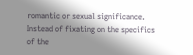romantic or sexual significance. Instead of fixating on the specifics of the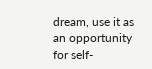dream, use it as an opportunity for self-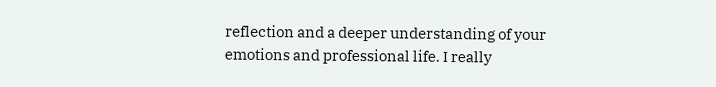reflection and a deeper understanding of your emotions and professional life. I really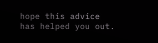hope this advice has helped you out.